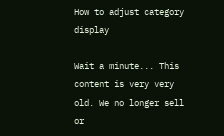How to adjust category display

Wait a minute... This content is very very old. We no longer sell or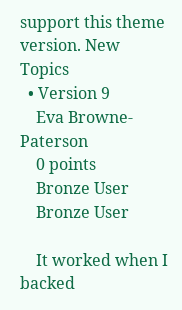support this theme version. New Topics
  • Version 9
    Eva Browne-Paterson
    0 points
    Bronze User
    Bronze User

    It worked when I backed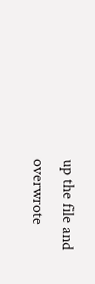up the file and overwrote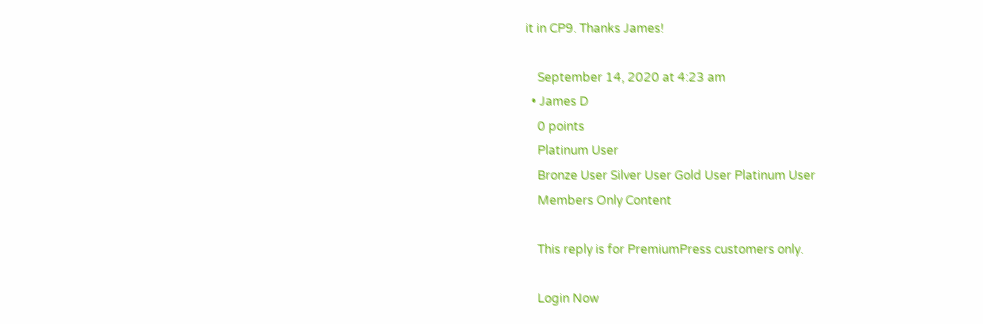it in CP9. Thanks James!

    September 14, 2020 at 4:23 am
  • James D
    0 points
    Platinum User
    Bronze User Silver User Gold User Platinum User
    Members Only Content

    This reply is for PremiumPress customers only.

    Login Now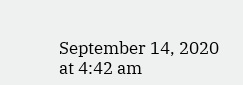September 14, 2020 at 4:42 am